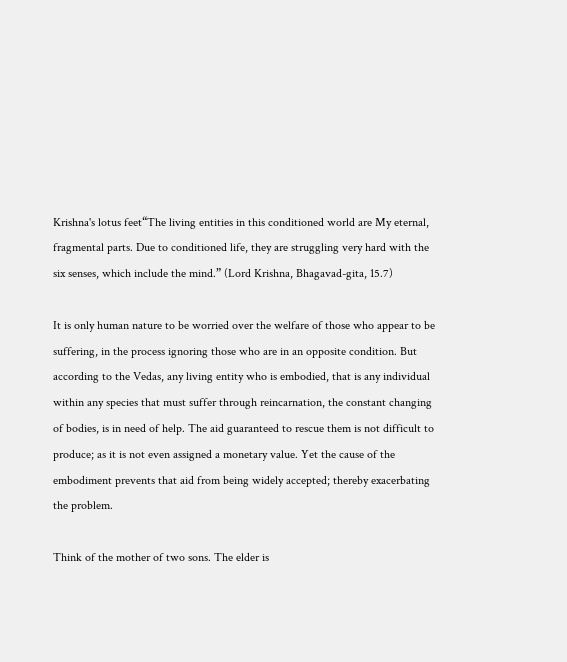Krishna's lotus feet“The living entities in this conditioned world are My eternal, fragmental parts. Due to conditioned life, they are struggling very hard with the six senses, which include the mind.” (Lord Krishna, Bhagavad-gita, 15.7)

It is only human nature to be worried over the welfare of those who appear to be suffering, in the process ignoring those who are in an opposite condition. But according to the Vedas, any living entity who is embodied, that is any individual within any species that must suffer through reincarnation, the constant changing of bodies, is in need of help. The aid guaranteed to rescue them is not difficult to produce; as it is not even assigned a monetary value. Yet the cause of the embodiment prevents that aid from being widely accepted; thereby exacerbating the problem.

Think of the mother of two sons. The elder is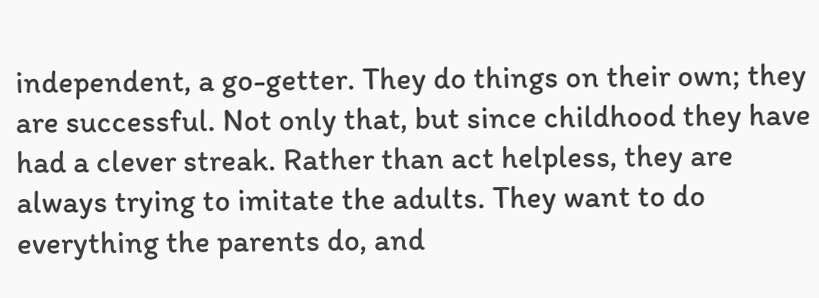independent, a go-getter. They do things on their own; they are successful. Not only that, but since childhood they have had a clever streak. Rather than act helpless, they are always trying to imitate the adults. They want to do everything the parents do, and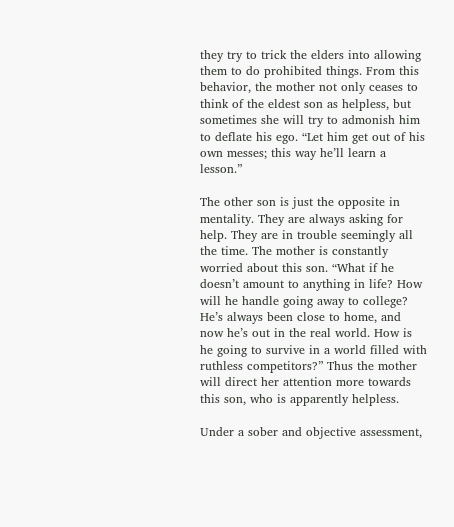they try to trick the elders into allowing them to do prohibited things. From this behavior, the mother not only ceases to think of the eldest son as helpless, but sometimes she will try to admonish him to deflate his ego. “Let him get out of his own messes; this way he’ll learn a lesson.”

The other son is just the opposite in mentality. They are always asking for help. They are in trouble seemingly all the time. The mother is constantly worried about this son. “What if he doesn’t amount to anything in life? How will he handle going away to college? He’s always been close to home, and now he’s out in the real world. How is he going to survive in a world filled with ruthless competitors?” Thus the mother will direct her attention more towards this son, who is apparently helpless.

Under a sober and objective assessment,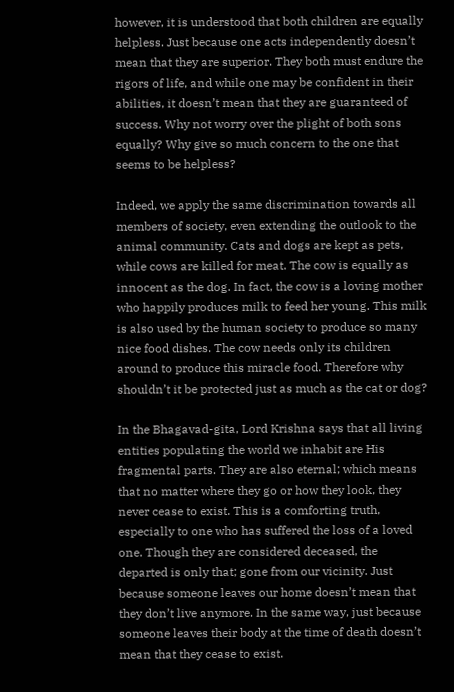however, it is understood that both children are equally helpless. Just because one acts independently doesn’t mean that they are superior. They both must endure the rigors of life, and while one may be confident in their abilities, it doesn’t mean that they are guaranteed of success. Why not worry over the plight of both sons equally? Why give so much concern to the one that seems to be helpless?

Indeed, we apply the same discrimination towards all members of society, even extending the outlook to the animal community. Cats and dogs are kept as pets, while cows are killed for meat. The cow is equally as innocent as the dog. In fact, the cow is a loving mother who happily produces milk to feed her young. This milk is also used by the human society to produce so many nice food dishes. The cow needs only its children around to produce this miracle food. Therefore why shouldn’t it be protected just as much as the cat or dog?

In the Bhagavad-gita, Lord Krishna says that all living entities populating the world we inhabit are His fragmental parts. They are also eternal; which means that no matter where they go or how they look, they never cease to exist. This is a comforting truth, especially to one who has suffered the loss of a loved one. Though they are considered deceased, the departed is only that; gone from our vicinity. Just because someone leaves our home doesn’t mean that they don’t live anymore. In the same way, just because someone leaves their body at the time of death doesn’t mean that they cease to exist.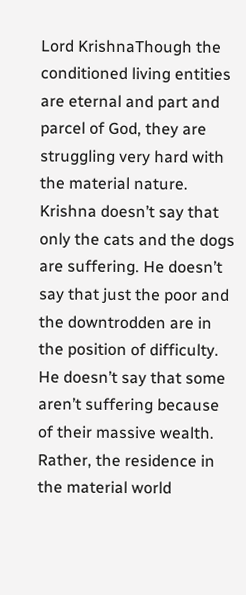Lord KrishnaThough the conditioned living entities are eternal and part and parcel of God, they are struggling very hard with the material nature. Krishna doesn’t say that only the cats and the dogs are suffering. He doesn’t say that just the poor and the downtrodden are in the position of difficulty. He doesn’t say that some aren’t suffering because of their massive wealth. Rather, the residence in the material world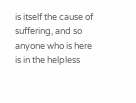is itself the cause of suffering, and so anyone who is here is in the helpless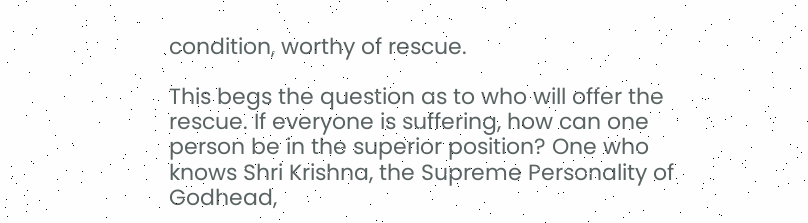condition, worthy of rescue.

This begs the question as to who will offer the rescue. If everyone is suffering, how can one person be in the superior position? One who knows Shri Krishna, the Supreme Personality of Godhead,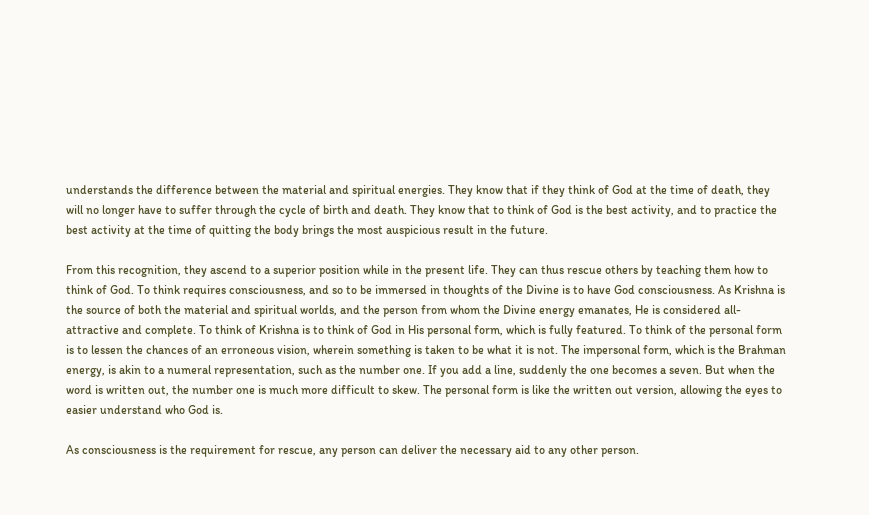understands the difference between the material and spiritual energies. They know that if they think of God at the time of death, they will no longer have to suffer through the cycle of birth and death. They know that to think of God is the best activity, and to practice the best activity at the time of quitting the body brings the most auspicious result in the future.

From this recognition, they ascend to a superior position while in the present life. They can thus rescue others by teaching them how to think of God. To think requires consciousness, and so to be immersed in thoughts of the Divine is to have God consciousness. As Krishna is the source of both the material and spiritual worlds, and the person from whom the Divine energy emanates, He is considered all-attractive and complete. To think of Krishna is to think of God in His personal form, which is fully featured. To think of the personal form is to lessen the chances of an erroneous vision, wherein something is taken to be what it is not. The impersonal form, which is the Brahman energy, is akin to a numeral representation, such as the number one. If you add a line, suddenly the one becomes a seven. But when the word is written out, the number one is much more difficult to skew. The personal form is like the written out version, allowing the eyes to easier understand who God is.

As consciousness is the requirement for rescue, any person can deliver the necessary aid to any other person.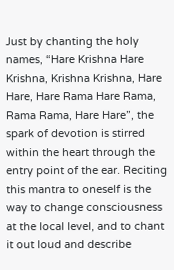Just by chanting the holy names, “Hare Krishna Hare Krishna, Krishna Krishna, Hare Hare, Hare Rama Hare Rama, Rama Rama, Hare Hare”, the spark of devotion is stirred within the heart through the entry point of the ear. Reciting this mantra to oneself is the way to change consciousness at the local level, and to chant it out loud and describe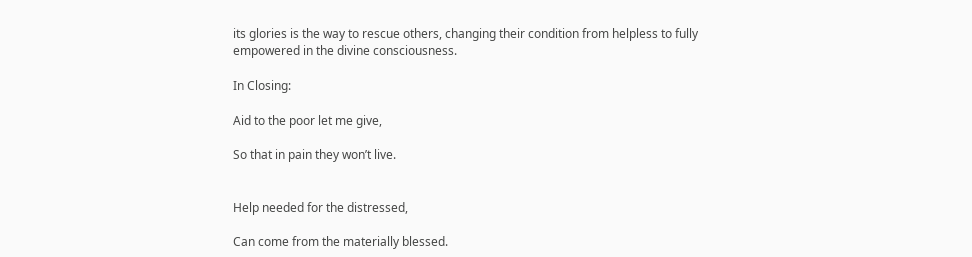its glories is the way to rescue others, changing their condition from helpless to fully empowered in the divine consciousness.

In Closing:

Aid to the poor let me give,

So that in pain they won’t live.


Help needed for the distressed,

Can come from the materially blessed.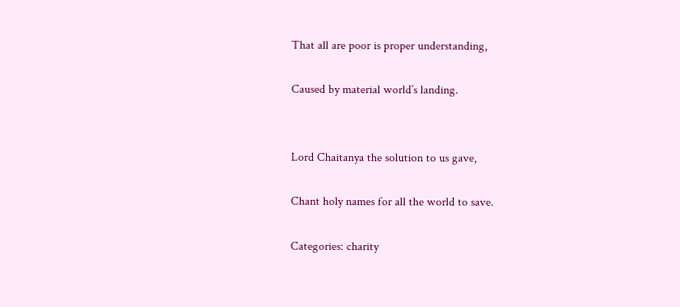That all are poor is proper understanding,

Caused by material world’s landing.


Lord Chaitanya the solution to us gave,

Chant holy names for all the world to save.

Categories: charity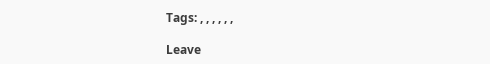Tags: , , , , , ,

Leave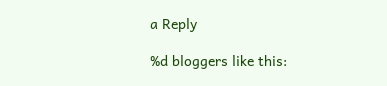a Reply

%d bloggers like this: